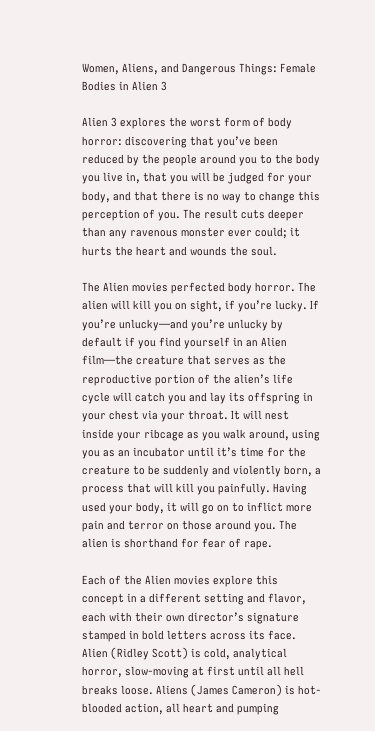Women, Aliens, and Dangerous Things: Female Bodies in Alien 3

Alien 3 explores the worst form of body horror: discovering that you’ve been reduced by the people around you to the body you live in, that you will be judged for your body, and that there is no way to change this perception of you. The result cuts deeper than any ravenous monster ever could; it hurts the heart and wounds the soul.

The Alien movies perfected body horror. The alien will kill you on sight, if you’re lucky. If you’re unlucky—and you’re unlucky by default if you find yourself in an Alien film—the creature that serves as the reproductive portion of the alien’s life cycle will catch you and lay its offspring in your chest via your throat. It will nest inside your ribcage as you walk around, using you as an incubator until it’s time for the creature to be suddenly and violently born, a process that will kill you painfully. Having used your body, it will go on to inflict more pain and terror on those around you. The alien is shorthand for fear of rape.

Each of the Alien movies explore this concept in a different setting and flavor, each with their own director’s signature stamped in bold letters across its face. Alien (Ridley Scott) is cold, analytical horror, slow-moving at first until all hell breaks loose. Aliens (James Cameron) is hot-blooded action, all heart and pumping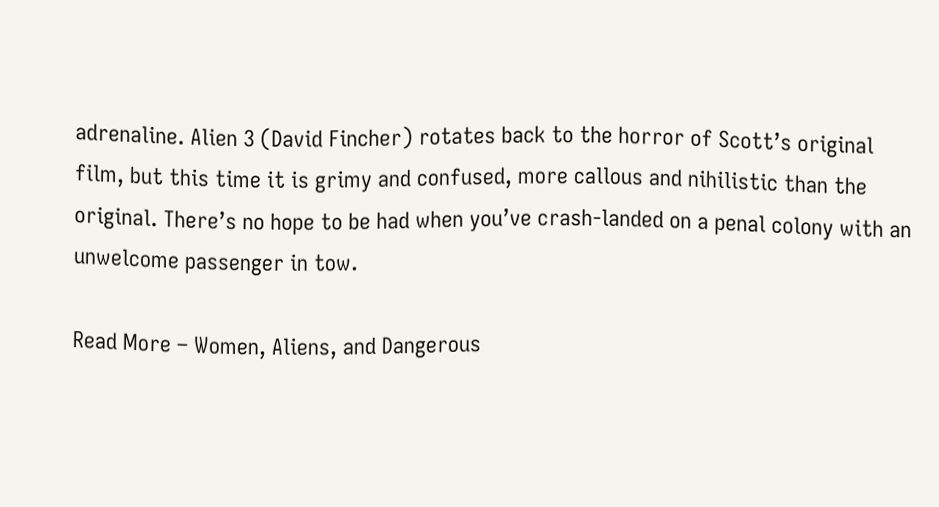adrenaline. Alien 3 (David Fincher) rotates back to the horror of Scott’s original film, but this time it is grimy and confused, more callous and nihilistic than the original. There’s no hope to be had when you’ve crash-landed on a penal colony with an unwelcome passenger in tow.

Read More – Women, Aliens, and Dangerous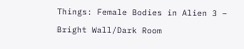Things: Female Bodies in Alien 3 – Bright Wall/Dark Room